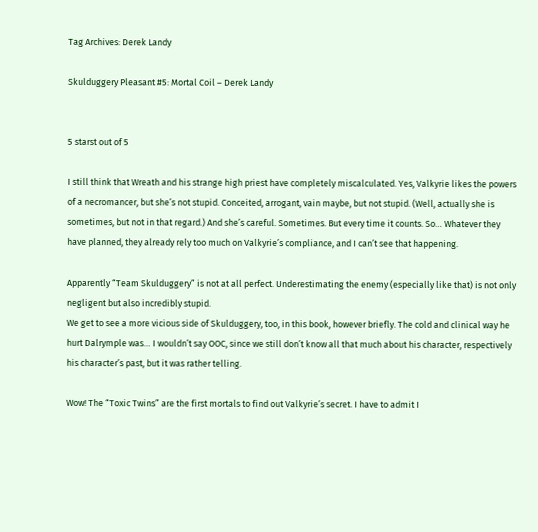Tag Archives: Derek Landy

Skulduggery Pleasant #5: Mortal Coil – Derek Landy


5 starst out of 5

I still think that Wreath and his strange high priest have completely miscalculated. Yes, Valkyrie likes the powers of a necromancer, but she’s not stupid. Conceited, arrogant, vain maybe, but not stupid. (Well, actually she is sometimes, but not in that regard.) And she’s careful. Sometimes. But every time it counts. So… Whatever they have planned, they already rely too much on Valkyrie’s compliance, and I can’t see that happening.

Apparently “Team Skulduggery” is not at all perfect. Underestimating the enemy (especially like that) is not only negligent but also incredibly stupid.
We get to see a more vicious side of Skulduggery, too, in this book, however briefly. The cold and clinical way he hurt Dalrymple was… I wouldn’t say OOC, since we still don’t know all that much about his character, respectively his character’s past, but it was rather telling.

Wow! The “Toxic Twins” are the first mortals to find out Valkyrie’s secret. I have to admit I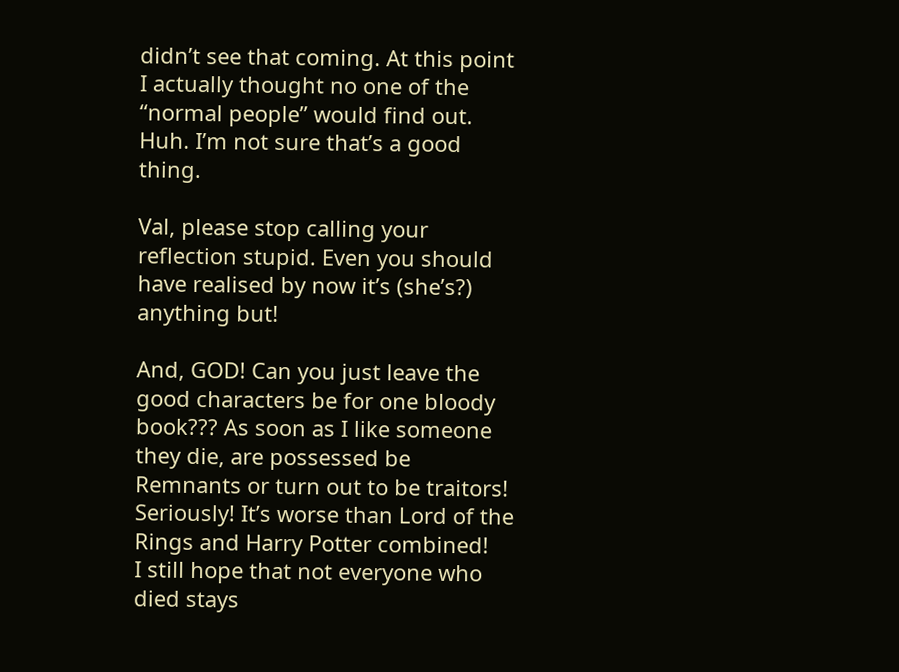didn’t see that coming. At this point I actually thought no one of the “normal people” would find out. Huh. I’m not sure that’s a good thing.

Val, please stop calling your reflection stupid. Even you should have realised by now it’s (she’s?) anything but!

And, GOD! Can you just leave the good characters be for one bloody book??? As soon as I like someone they die, are possessed be Remnants or turn out to be traitors! Seriously! It’s worse than Lord of the Rings and Harry Potter combined!
I still hope that not everyone who died stays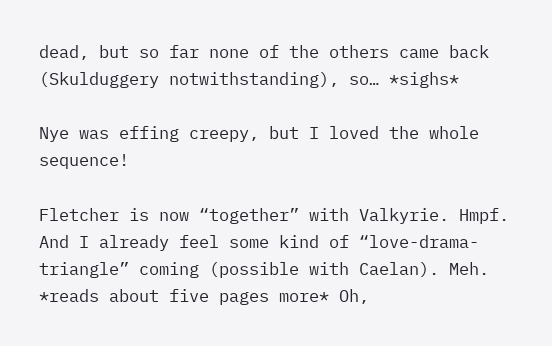dead, but so far none of the others came back (Skulduggery notwithstanding), so… *sighs*

Nye was effing creepy, but I loved the whole sequence!

Fletcher is now “together” with Valkyrie. Hmpf. And I already feel some kind of “love-drama-triangle” coming (possible with Caelan). Meh.
*reads about five pages more* Oh,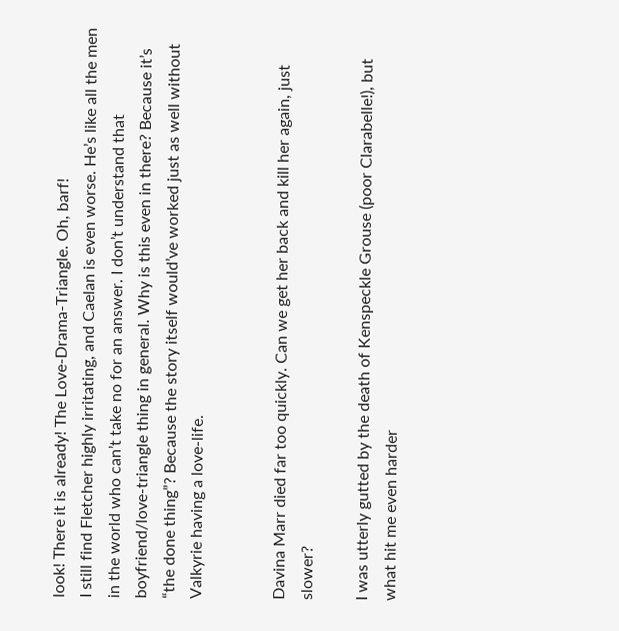look! There it is already! The Love-Drama-Triangle. Oh, barf!
I still find Fletcher highly irritating, and Caelan is even worse. He’s like all the men in the world who can’t take no for an answer. I don’t understand that boyfriend/love-triangle thing in general. Why is this even in there? Because it’s “the done thing”? Because the story itself would’ve worked just as well without Valkyrie having a love-life.


Davina Marr died far too quickly. Can we get her back and kill her again, just slower?

I was utterly gutted by the death of Kenspeckle Grouse (poor Clarabelle!), but what hit me even harder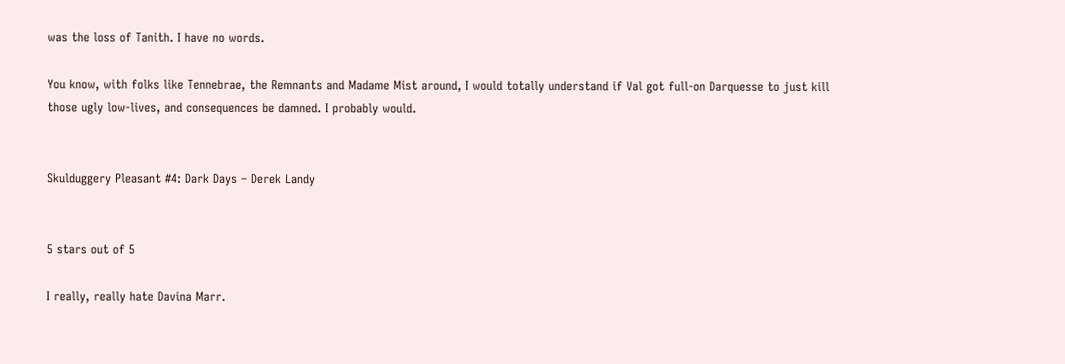was the loss of Tanith. I have no words.

You know, with folks like Tennebrae, the Remnants and Madame Mist around, I would totally understand if Val got full-on Darquesse to just kill those ugly low-lives, and consequences be damned. I probably would.


Skulduggery Pleasant #4: Dark Days – Derek Landy


5 stars out of 5

I really, really hate Davina Marr.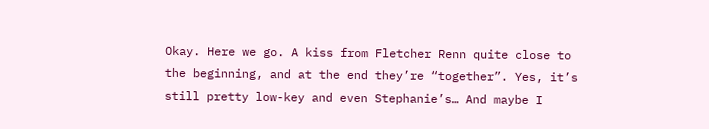Okay. Here we go. A kiss from Fletcher Renn quite close to the beginning, and at the end they’re “together”. Yes, it’s still pretty low-key and even Stephanie’s… And maybe I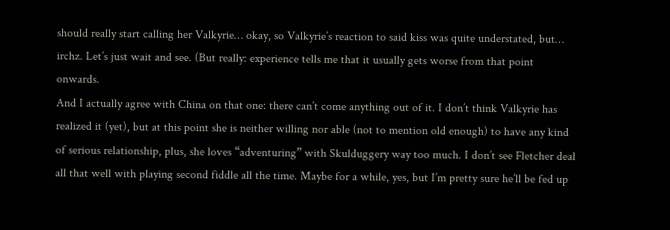should really start calling her Valkyrie… okay, so Valkyrie’s reaction to said kiss was quite understated, but… irchz. Let’s just wait and see. (But really: experience tells me that it usually gets worse from that point onwards.
And I actually agree with China on that one: there can’t come anything out of it. I don’t think Valkyrie has realized it (yet), but at this point she is neither willing nor able (not to mention old enough) to have any kind of serious relationship, plus, she loves “adventuring” with Skulduggery way too much. I don’t see Fletcher deal all that well with playing second fiddle all the time. Maybe for a while, yes, but I’m pretty sure he’ll be fed up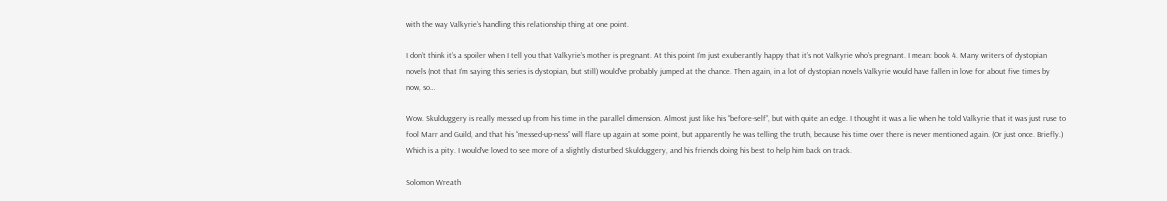with the way Valkyrie’s handling this relationship thing at one point.

I don’t think it’s a spoiler when I tell you that Valkyrie’s mother is pregnant. At this point I’m just exuberantly happy that it’s not Valkyrie who’s pregnant. I mean: book 4. Many writers of dystopian novels (not that I’m saying this series is dystopian, but still) would’ve probably jumped at the chance. Then again, in a lot of dystopian novels Valkyrie would have fallen in love for about five times by now, so…

Wow. Skulduggery is really messed up from his time in the parallel dimension. Almost just like his “before-self”, but with quite an edge. I thought it was a lie when he told Valkyrie that it was just ruse to fool Marr and Guild, and that his “messed-up-ness” will flare up again at some point, but apparently he was telling the truth, because his time over there is never mentioned again. (Or just once. Briefly.) Which is a pity. I would’ve loved to see more of a slightly disturbed Skulduggery, and his friends doing his best to help him back on track.

Solomon Wreath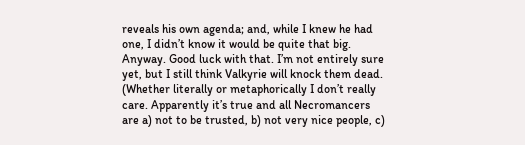reveals his own agenda; and, while I knew he had one, I didn’t know it would be quite that big. Anyway. Good luck with that. I’m not entirely sure yet, but I still think Valkyrie will knock them dead. (Whether literally or metaphorically I don’t really care. Apparently it’s true and all Necromancers are a) not to be trusted, b) not very nice people, c)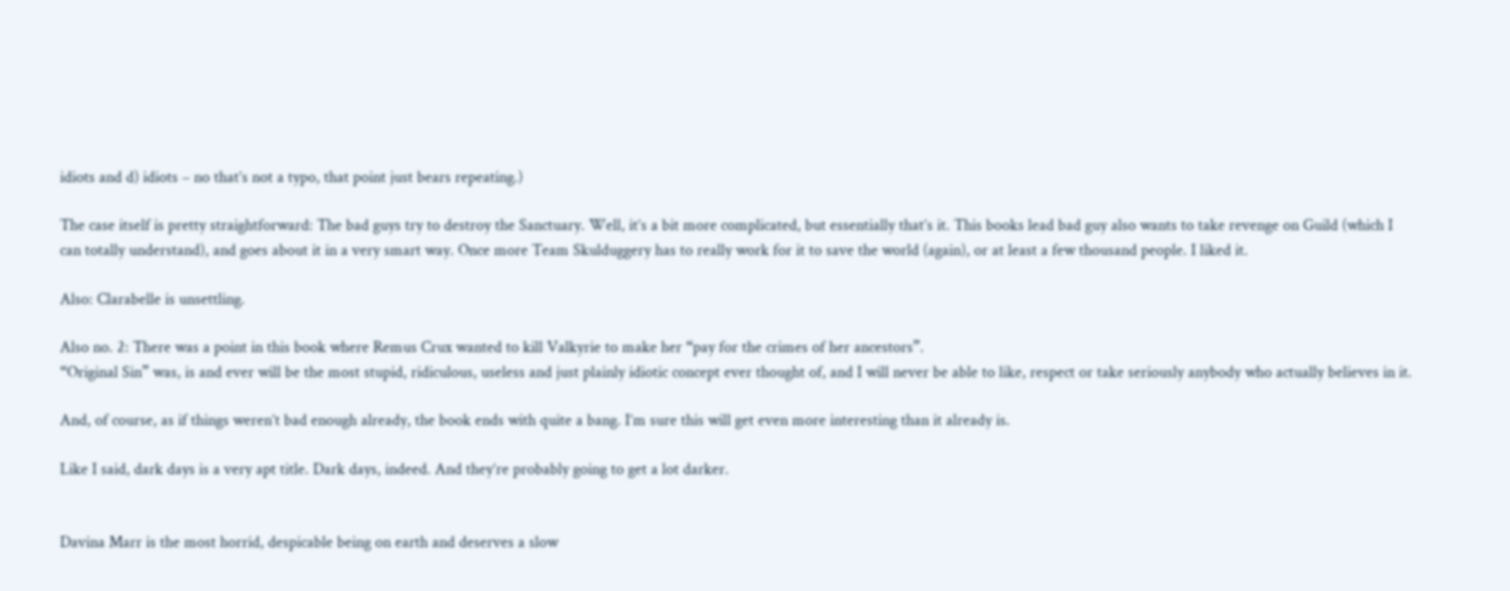idiots and d) idiots – no that’s not a typo, that point just bears repeating.)

The case itself is pretty straightforward: The bad guys try to destroy the Sanctuary. Well, it’s a bit more complicated, but essentially that’s it. This books lead bad guy also wants to take revenge on Guild (which I can totally understand), and goes about it in a very smart way. Once more Team Skulduggery has to really work for it to save the world (again), or at least a few thousand people. I liked it.

Also: Clarabelle is unsettling.

Also no. 2: There was a point in this book where Remus Crux wanted to kill Valkyrie to make her “pay for the crimes of her ancestors”.
“Original Sin” was, is and ever will be the most stupid, ridiculous, useless and just plainly idiotic concept ever thought of, and I will never be able to like, respect or take seriously anybody who actually believes in it.

And, of course, as if things weren’t bad enough already, the book ends with quite a bang. I’m sure this will get even more interesting than it already is.

Like I said, dark days is a very apt title. Dark days, indeed. And they’re probably going to get a lot darker.


Davina Marr is the most horrid, despicable being on earth and deserves a slow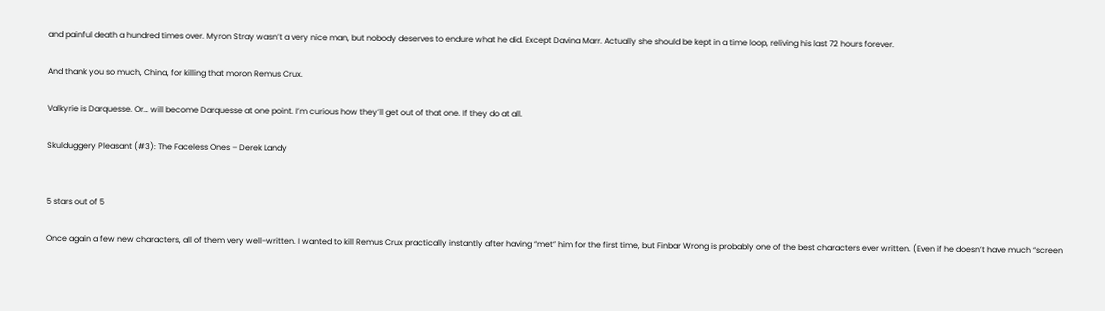and painful death a hundred times over. Myron Stray wasn’t a very nice man, but nobody deserves to endure what he did. Except Davina Marr. Actually she should be kept in a time loop, reliving his last 72 hours forever.

And thank you so much, China, for killing that moron Remus Crux.

Valkyrie is Darquesse. Or… will become Darquesse at one point. I’m curious how they’ll get out of that one. If they do at all.

Skulduggery Pleasant (#3): The Faceless Ones – Derek Landy


5 stars out of 5

Once again a few new characters, all of them very well-written. I wanted to kill Remus Crux practically instantly after having “met” him for the first time, but Finbar Wrong is probably one of the best characters ever written. (Even if he doesn’t have much “screen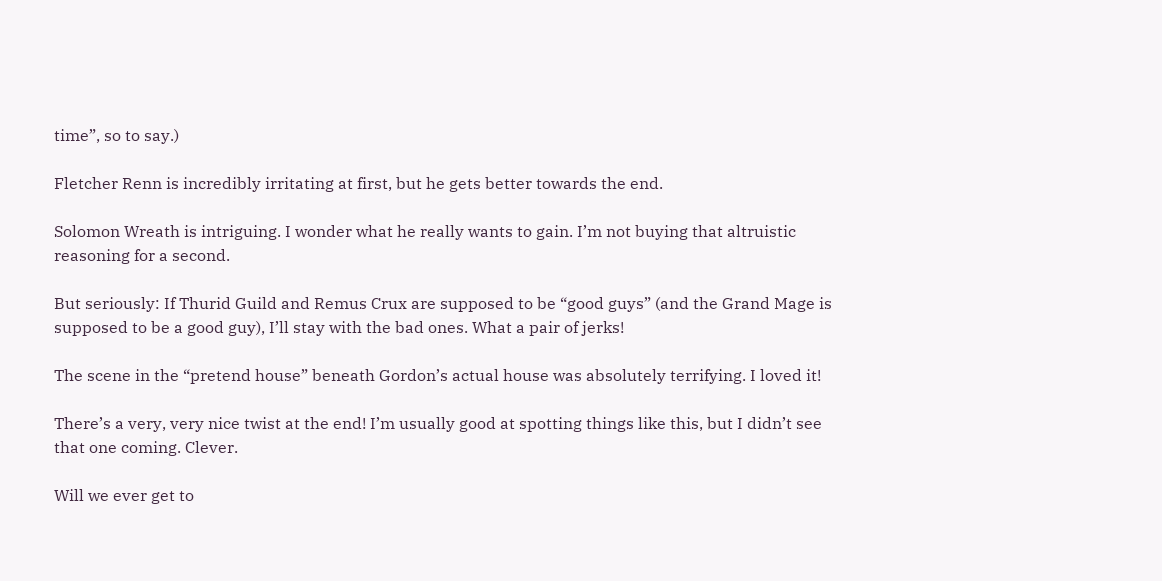time”, so to say.)

Fletcher Renn is incredibly irritating at first, but he gets better towards the end.

Solomon Wreath is intriguing. I wonder what he really wants to gain. I’m not buying that altruistic reasoning for a second.

But seriously: If Thurid Guild and Remus Crux are supposed to be “good guys” (and the Grand Mage is supposed to be a good guy), I’ll stay with the bad ones. What a pair of jerks!

The scene in the “pretend house” beneath Gordon’s actual house was absolutely terrifying. I loved it!

There’s a very, very nice twist at the end! I’m usually good at spotting things like this, but I didn’t see that one coming. Clever.

Will we ever get to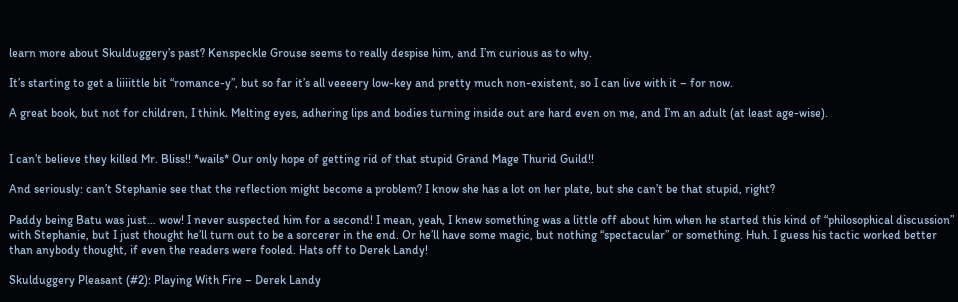learn more about Skulduggery’s past? Kenspeckle Grouse seems to really despise him, and I’m curious as to why.

It’s starting to get a liiiittle bit “romance-y”, but so far it’s all veeeery low-key and pretty much non-existent, so I can live with it – for now.

A great book, but not for children, I think. Melting eyes, adhering lips and bodies turning inside out are hard even on me, and I’m an adult (at least age-wise).


I can’t believe they killed Mr. Bliss!! *wails* Our only hope of getting rid of that stupid Grand Mage Thurid Guild!!

And seriously: can’t Stephanie see that the reflection might become a problem? I know she has a lot on her plate, but she can’t be that stupid, right?

Paddy being Batu was just… wow! I never suspected him for a second! I mean, yeah, I knew something was a little off about him when he started this kind of “philosophical discussion” with Stephanie, but I just thought he’ll turn out to be a sorcerer in the end. Or he’ll have some magic, but nothing “spectacular” or something. Huh. I guess his tactic worked better than anybody thought, if even the readers were fooled. Hats off to Derek Landy!

Skulduggery Pleasant (#2): Playing With Fire – Derek Landy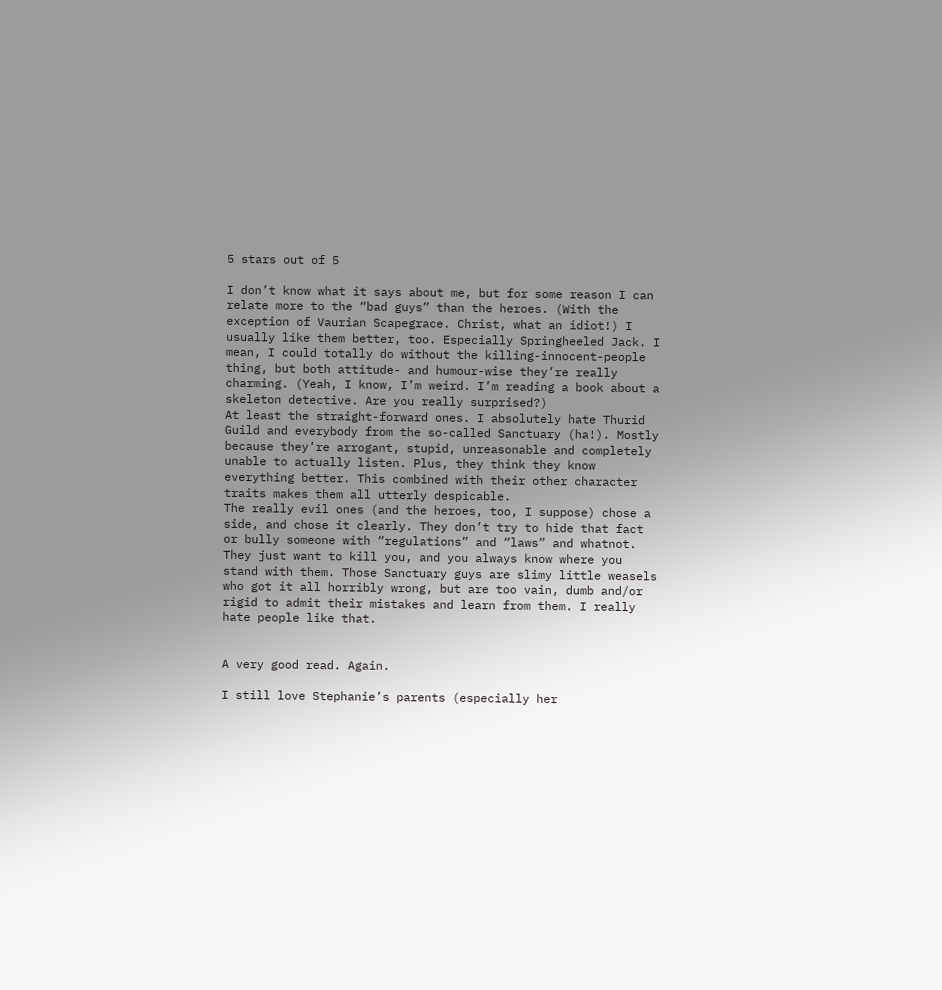5 stars out of 5

I don’t know what it says about me, but for some reason I can relate more to the “bad guys” than the heroes. (With the exception of Vaurian Scapegrace. Christ, what an idiot!) I usually like them better, too. Especially Springheeled Jack. I mean, I could totally do without the killing-innocent-people thing, but both attitude- and humour-wise they’re really charming. (Yeah, I know, I’m weird. I’m reading a book about a skeleton detective. Are you really surprised?)
At least the straight-forward ones. I absolutely hate Thurid Guild and everybody from the so-called Sanctuary (ha!). Mostly because they’re arrogant, stupid, unreasonable and completely unable to actually listen. Plus, they think they know everything better. This combined with their other character traits makes them all utterly despicable.
The really evil ones (and the heroes, too, I suppose) chose a side, and chose it clearly. They don’t try to hide that fact or bully someone with “regulations” and “laws” and whatnot. They just want to kill you, and you always know where you stand with them. Those Sanctuary guys are slimy little weasels who got it all horribly wrong, but are too vain, dumb and/or rigid to admit their mistakes and learn from them. I really hate people like that.


A very good read. Again.

I still love Stephanie’s parents (especially her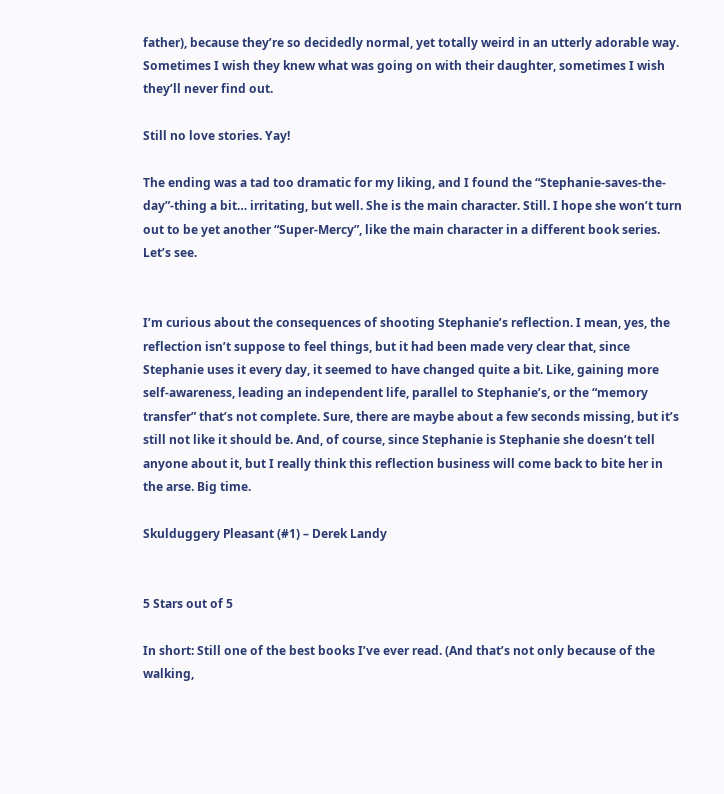father), because they’re so decidedly normal, yet totally weird in an utterly adorable way. Sometimes I wish they knew what was going on with their daughter, sometimes I wish they’ll never find out.

Still no love stories. Yay!

The ending was a tad too dramatic for my liking, and I found the “Stephanie-saves-the-day”-thing a bit… irritating, but well. She is the main character. Still. I hope she won’t turn out to be yet another “Super-Mercy”, like the main character in a different book series. Let’s see.


I’m curious about the consequences of shooting Stephanie’s reflection. I mean, yes, the reflection isn’t suppose to feel things, but it had been made very clear that, since Stephanie uses it every day, it seemed to have changed quite a bit. Like, gaining more self-awareness, leading an independent life, parallel to Stephanie’s, or the “memory transfer” that’s not complete. Sure, there are maybe about a few seconds missing, but it’s still not like it should be. And, of course, since Stephanie is Stephanie she doesn’t tell anyone about it, but I really think this reflection business will come back to bite her in the arse. Big time.

Skulduggery Pleasant (#1) – Derek Landy


5 Stars out of 5

In short: Still one of the best books I’ve ever read. (And that’s not only because of the walking,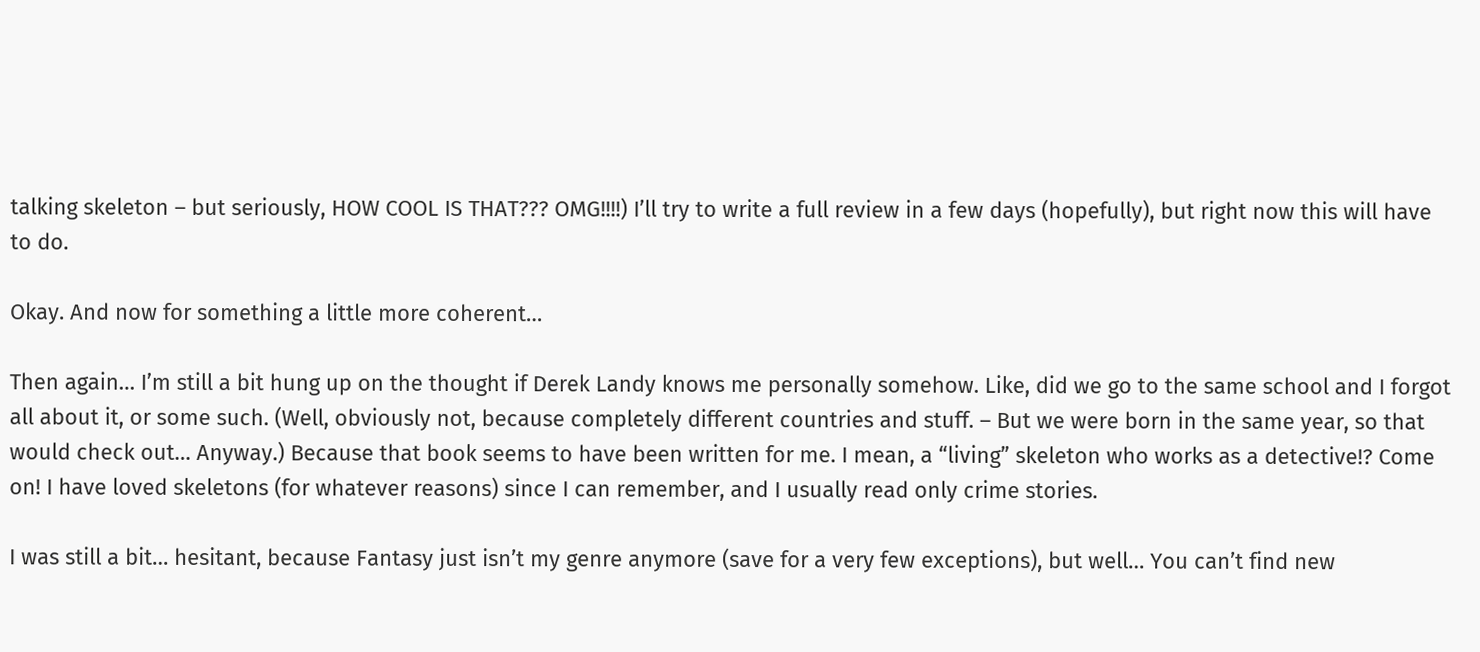talking skeleton – but seriously, HOW COOL IS THAT??? OMG!!!!) I’ll try to write a full review in a few days (hopefully), but right now this will have to do.

Okay. And now for something a little more coherent…

Then again… I’m still a bit hung up on the thought if Derek Landy knows me personally somehow. Like, did we go to the same school and I forgot all about it, or some such. (Well, obviously not, because completely different countries and stuff. – But we were born in the same year, so that would check out… Anyway.) Because that book seems to have been written for me. I mean, a “living” skeleton who works as a detective!? Come on! I have loved skeletons (for whatever reasons) since I can remember, and I usually read only crime stories.

I was still a bit… hesitant, because Fantasy just isn’t my genre anymore (save for a very few exceptions), but well… You can’t find new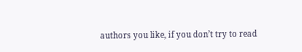authors you like, if you don’t try to read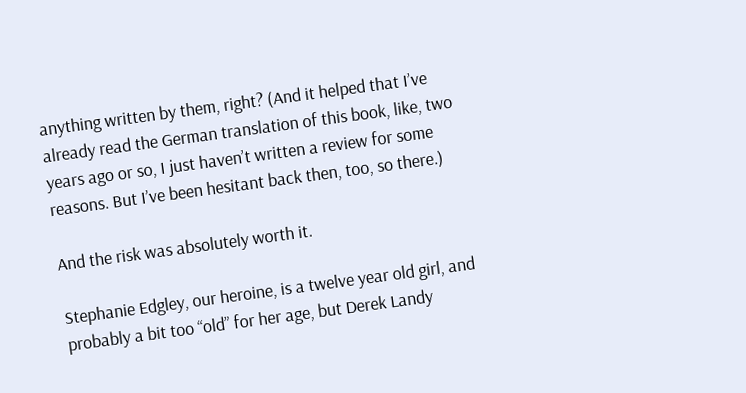anything written by them, right? (And it helped that I’ve already read the German translation of this book, like, two years ago or so, I just haven’t written a review for some reasons. But I’ve been hesitant back then, too, so there.)

And the risk was absolutely worth it.

Stephanie Edgley, our heroine, is a twelve year old girl, and probably a bit too “old” for her age, but Derek Landy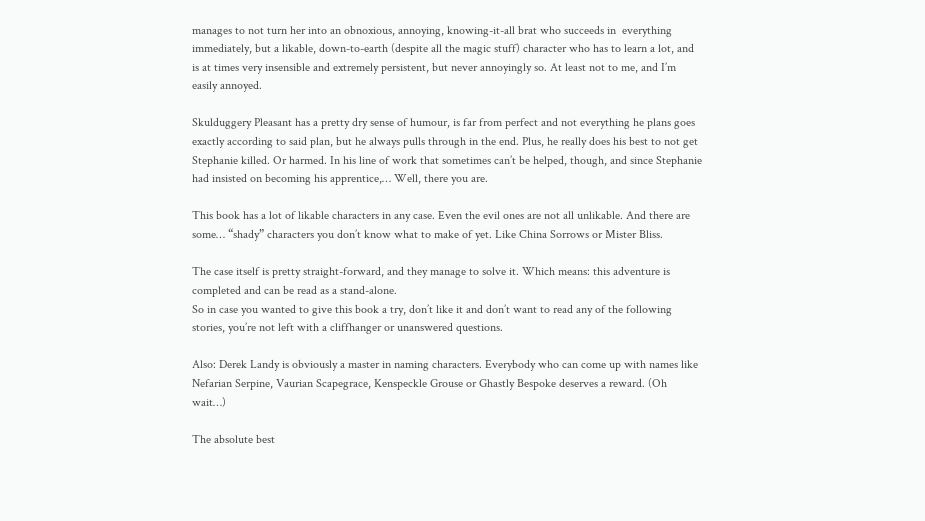manages to not turn her into an obnoxious, annoying, knowing-it-all brat who succeeds in  everything immediately, but a likable, down-to-earth (despite all the magic stuff) character who has to learn a lot, and is at times very insensible and extremely persistent, but never annoyingly so. At least not to me, and I’m easily annoyed.

Skulduggery Pleasant has a pretty dry sense of humour, is far from perfect and not everything he plans goes exactly according to said plan, but he always pulls through in the end. Plus, he really does his best to not get Stephanie killed. Or harmed. In his line of work that sometimes can’t be helped, though, and since Stephanie had insisted on becoming his apprentice,… Well, there you are.

This book has a lot of likable characters in any case. Even the evil ones are not all unlikable. And there are some… “shady” characters you don’t know what to make of yet. Like China Sorrows or Mister Bliss.

The case itself is pretty straight-forward, and they manage to solve it. Which means: this adventure is completed and can be read as a stand-alone.
So in case you wanted to give this book a try, don’t like it and don’t want to read any of the following stories, you’re not left with a cliffhanger or unanswered questions.

Also: Derek Landy is obviously a master in naming characters. Everybody who can come up with names like Nefarian Serpine, Vaurian Scapegrace, Kenspeckle Grouse or Ghastly Bespoke deserves a reward. (Oh wait…)

The absolute best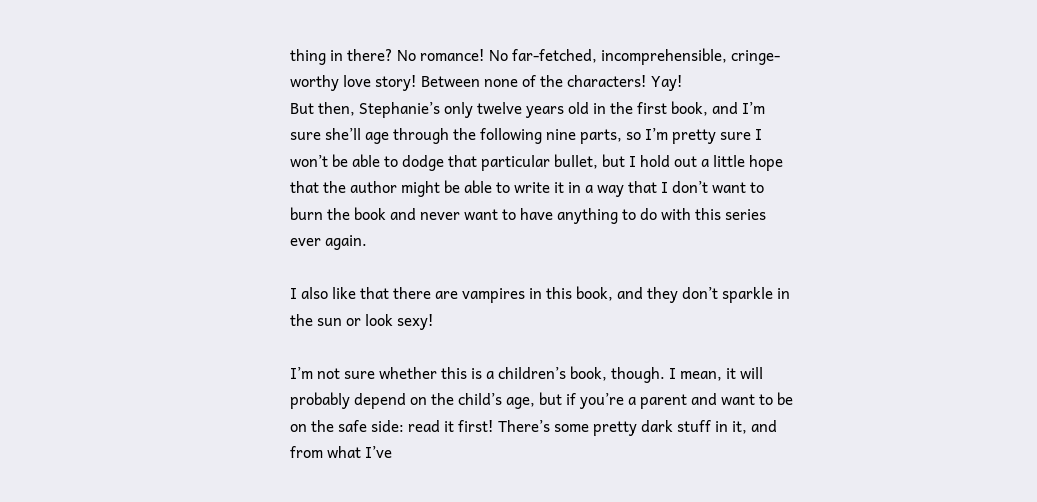thing in there? No romance! No far-fetched, incomprehensible, cringe-worthy love story! Between none of the characters! Yay!
But then, Stephanie’s only twelve years old in the first book, and I’m sure she’ll age through the following nine parts, so I’m pretty sure I won’t be able to dodge that particular bullet, but I hold out a little hope that the author might be able to write it in a way that I don’t want to burn the book and never want to have anything to do with this series ever again.

I also like that there are vampires in this book, and they don’t sparkle in the sun or look sexy!

I’m not sure whether this is a children’s book, though. I mean, it will probably depend on the child’s age, but if you’re a parent and want to be on the safe side: read it first! There’s some pretty dark stuff in it, and from what I’ve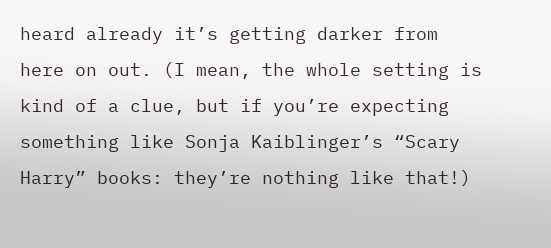heard already it’s getting darker from here on out. (I mean, the whole setting is kind of a clue, but if you’re expecting something like Sonja Kaiblinger’s “Scary Harry” books: they’re nothing like that!)